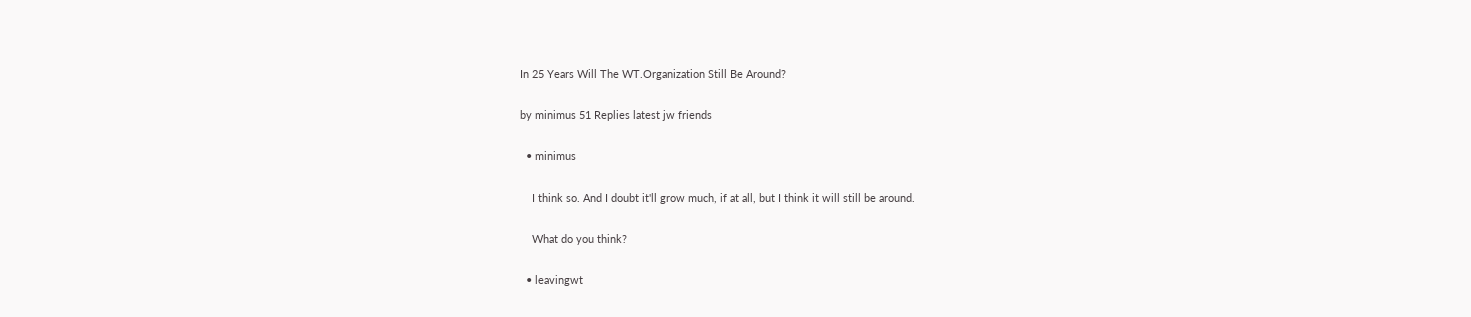In 25 Years Will The WT.Organization Still Be Around?

by minimus 51 Replies latest jw friends

  • minimus

    I think so. And I doubt it'll grow much, if at all, but I think it will still be around.

    What do you think?

  • leavingwt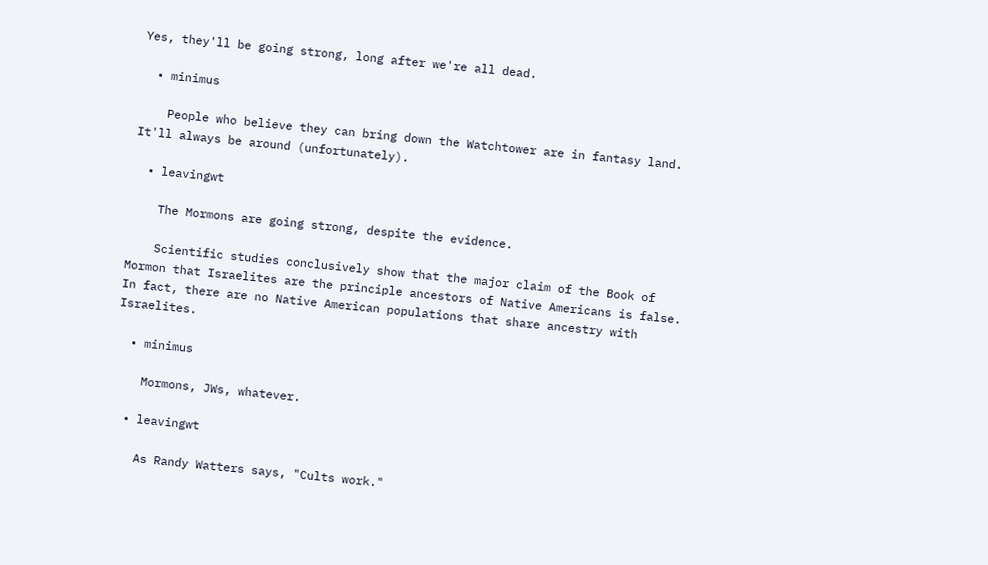Yes, they'll be going strong, long after we're all dead.

  • minimus

    People who believe they can bring down the Watchtower are in fantasy land. It'll always be around (unfortunately).

  • leavingwt

    The Mormons are going strong, despite the evidence.

    Scientific studies conclusively show that the major claim of the Book of Mormon that Israelites are the principle ancestors of Native Americans is false. In fact, there are no Native American populations that share ancestry with Israelites.

  • minimus

    Mormons, JWs, whatever.

  • leavingwt

    As Randy Watters says, "Cults work."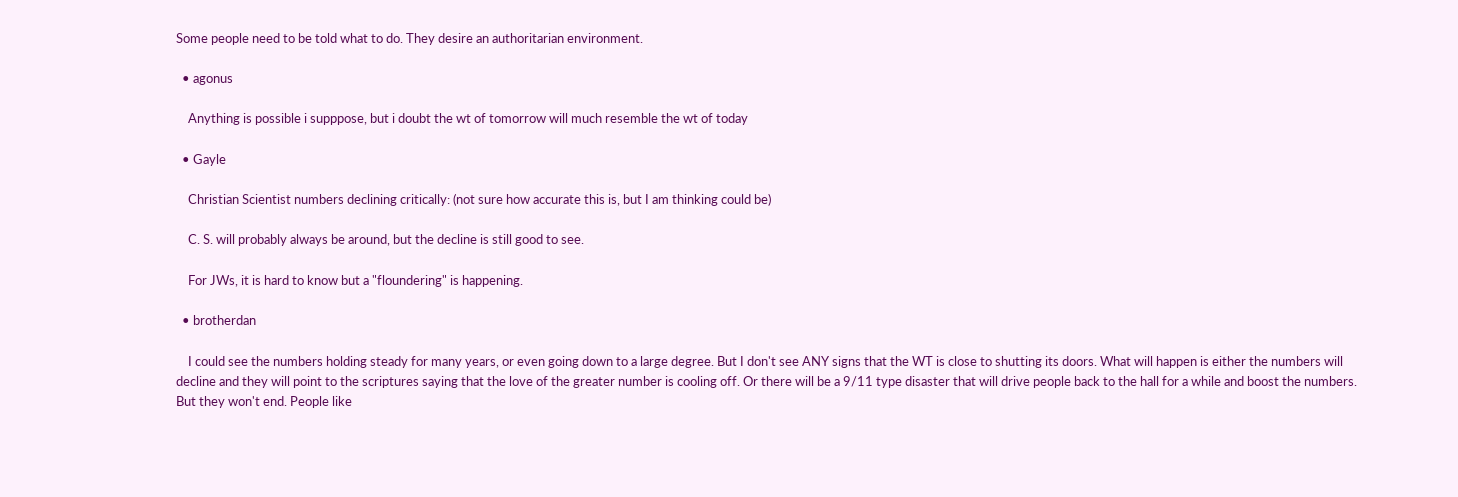Some people need to be told what to do. They desire an authoritarian environment.

  • agonus

    Anything is possible i supppose, but i doubt the wt of tomorrow will much resemble the wt of today

  • Gayle

    Christian Scientist numbers declining critically: (not sure how accurate this is, but I am thinking could be)

    C. S. will probably always be around, but the decline is still good to see.

    For JWs, it is hard to know but a "floundering" is happening.

  • brotherdan

    I could see the numbers holding steady for many years, or even going down to a large degree. But I don't see ANY signs that the WT is close to shutting its doors. What will happen is either the numbers will decline and they will point to the scriptures saying that the love of the greater number is cooling off. Or there will be a 9/11 type disaster that will drive people back to the hall for a while and boost the numbers. But they won't end. People like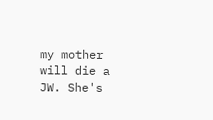my mother will die a JW. She's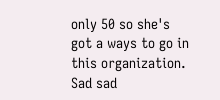only 50 so she's got a ways to go in this organization. Sad sad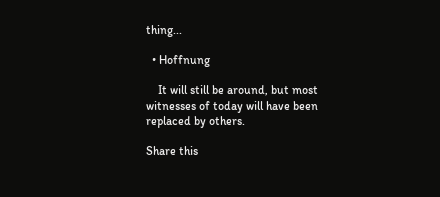thing...

  • Hoffnung

    It will still be around, but most witnesses of today will have been replaced by others.

Share this